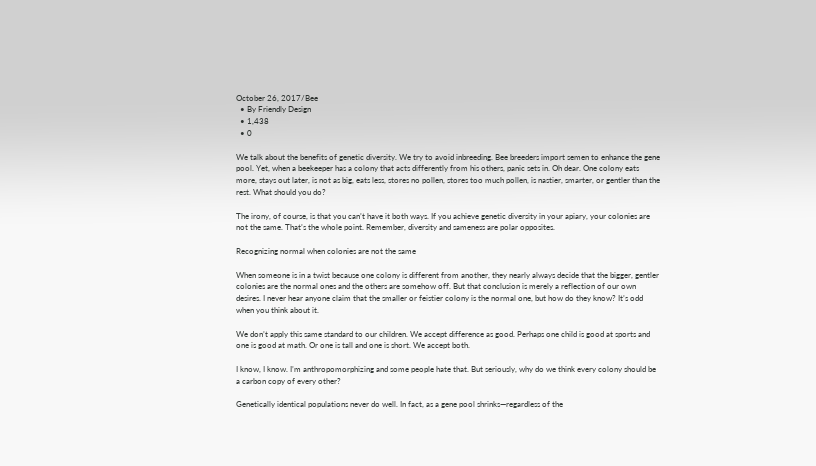October 26, 2017/Bee
  • By Friendly Design
  • 1,438
  • 0

We talk about the benefits of genetic diversity. We try to avoid inbreeding. Bee breeders import semen to enhance the gene pool. Yet, when a beekeeper has a colony that acts differently from his others, panic sets in. Oh dear. One colony eats more, stays out later, is not as big, eats less, stores no pollen, stores too much pollen, is nastier, smarter, or gentler than the rest. What should you do?

The irony, of course, is that you can’t have it both ways. If you achieve genetic diversity in your apiary, your colonies are not the same. That’s the whole point. Remember, diversity and sameness are polar opposites.

Recognizing normal when colonies are not the same

When someone is in a twist because one colony is different from another, they nearly always decide that the bigger, gentler colonies are the normal ones and the others are somehow off. But that conclusion is merely a reflection of our own desires. I never hear anyone claim that the smaller or feistier colony is the normal one, but how do they know? It’s odd when you think about it.

We don’t apply this same standard to our children. We accept difference as good. Perhaps one child is good at sports and one is good at math. Or one is tall and one is short. We accept both.

I know, I know. I’m anthropomorphizing and some people hate that. But seriously, why do we think every colony should be a carbon copy of every other?

Genetically identical populations never do well. In fact, as a gene pool shrinks—regardless of the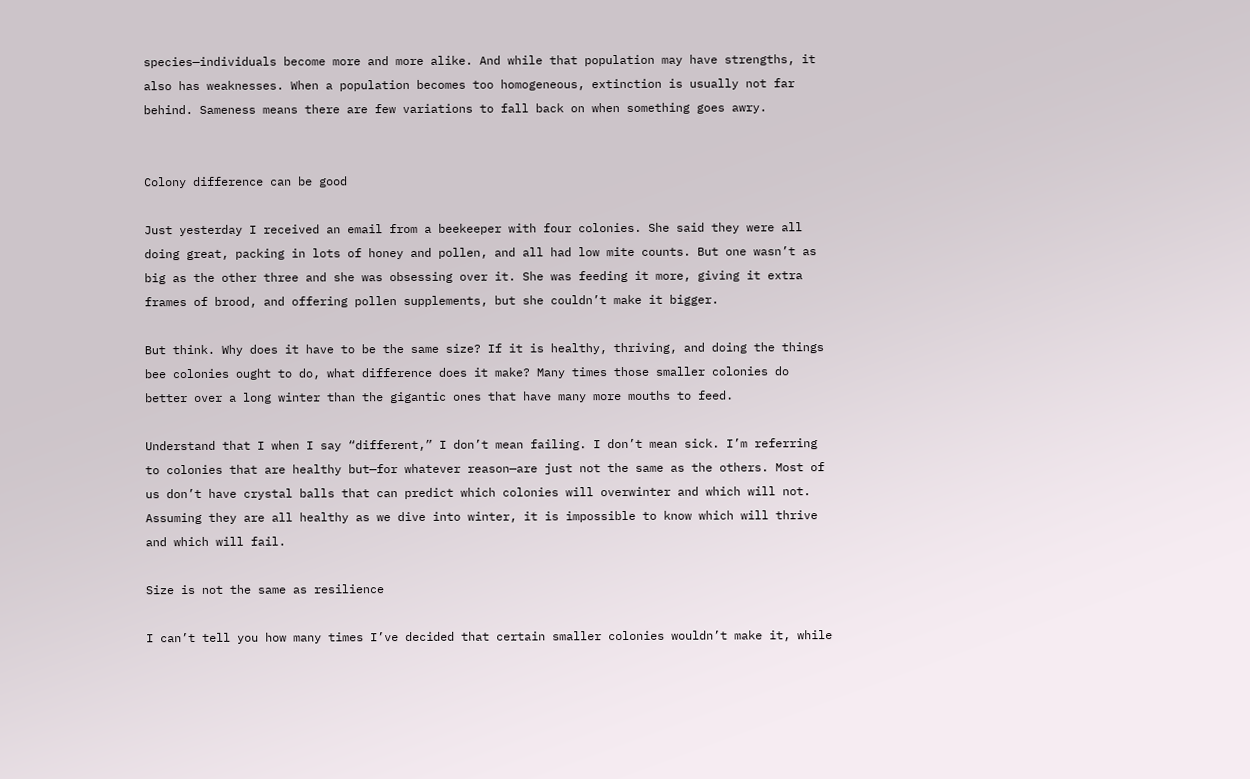species—individuals become more and more alike. And while that population may have strengths, it also has weaknesses. When a population becomes too homogeneous, extinction is usually not far behind. Sameness means there are few variations to fall back on when something goes awry.


Colony difference can be good

Just yesterday I received an email from a beekeeper with four colonies. She said they were all doing great, packing in lots of honey and pollen, and all had low mite counts. But one wasn’t as big as the other three and she was obsessing over it. She was feeding it more, giving it extra frames of brood, and offering pollen supplements, but she couldn’t make it bigger.

But think. Why does it have to be the same size? If it is healthy, thriving, and doing the things bee colonies ought to do, what difference does it make? Many times those smaller colonies do better over a long winter than the gigantic ones that have many more mouths to feed.

Understand that I when I say “different,” I don’t mean failing. I don’t mean sick. I’m referring to colonies that are healthy but—for whatever reason—are just not the same as the others. Most of us don’t have crystal balls that can predict which colonies will overwinter and which will not. Assuming they are all healthy as we dive into winter, it is impossible to know which will thrive and which will fail.

Size is not the same as resilience

I can’t tell you how many times I’ve decided that certain smaller colonies wouldn’t make it, while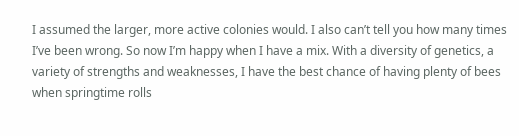I assumed the larger, more active colonies would. I also can’t tell you how many times I’ve been wrong. So now I’m happy when I have a mix. With a diversity of genetics, a variety of strengths and weaknesses, I have the best chance of having plenty of bees when springtime rolls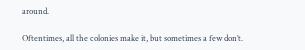around.

Oftentimes, all the colonies make it, but sometimes a few don’t.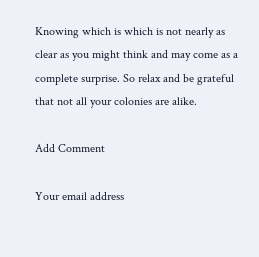Knowing which is which is not nearly as clear as you might think and may come as a complete surprise. So relax and be grateful that not all your colonies are alike.

Add Comment

Your email address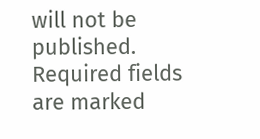will not be published. Required fields are marked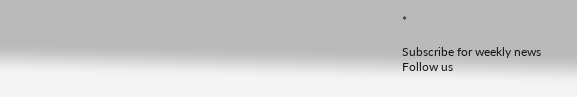*

Subscribe for weekly news
Follow us